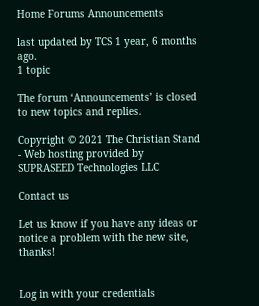Home Forums Announcements

last updated by TCS 1 year, 6 months ago.
1 topic

The forum ‘Announcements’ is closed to new topics and replies.

Copyright © 2021 The Christian Stand - Web hosting provided by SUPRASEED Technologies LLC

Contact us

Let us know if you have any ideas or notice a problem with the new site, thanks!


Log in with your credentials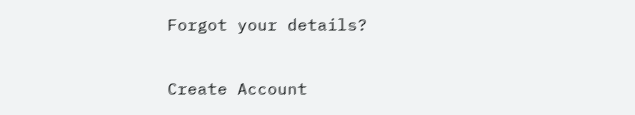Forgot your details?

Create Account